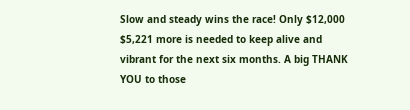Slow and steady wins the race! Only $12,000 $5,221 more is needed to keep alive and vibrant for the next six months. A big THANK YOU to those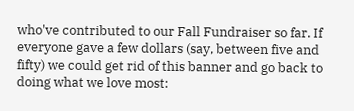who've contributed to our Fall Fundraiser so far. If everyone gave a few dollars (say, between five and fifty) we could get rid of this banner and go back to doing what we love most: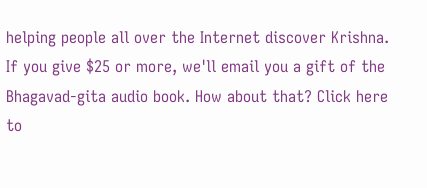helping people all over the Internet discover Krishna. If you give $25 or more, we'll email you a gift of the Bhagavad-gita audio book. How about that? Click here to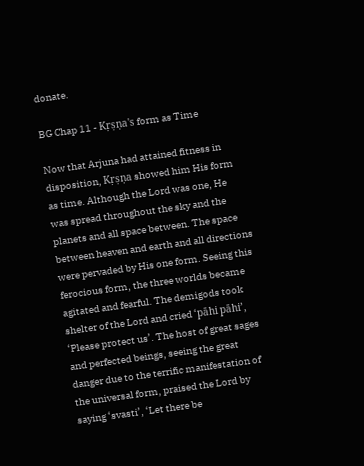donate.

BG Chap 11 - Kṛṣṇa's form as Time

Now that Arjuna had attained fitness in disposition, Kṛṣṇa showed him His form as time. Although the Lord was one, He was spread throughout the sky and the planets and all space between. The space between heaven and earth and all directions were pervaded by His one form. Seeing this ferocious form, the three worlds became agitated and fearful. The demigods took shelter of the Lord and cried ‘pāhi pāhi’, ‘Please protect us’. The host of great sages and perfected beings, seeing the great danger due to the terrific manifestation of the universal form, praised the Lord by saying ‘svasti’, ‘Let there be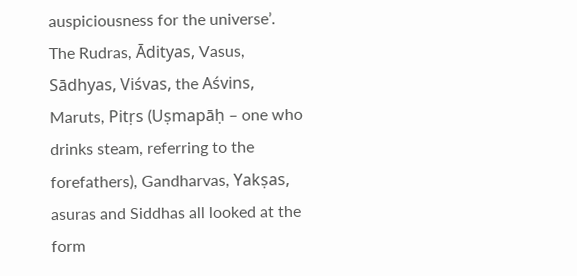auspiciousness for the universe’. The Rudras, Ādityas, Vasus, Sādhyas, Viśvas, the Aśvins, Maruts, Pitṛs (Uṣmapāḥ – one who drinks steam, referring to the forefathers), Gandharvas, Yakṣas, asuras and Siddhas all looked at the form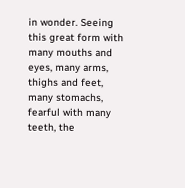in wonder. Seeing this great form with many mouths and eyes, many arms, thighs and feet, many stomachs, fearful with many teeth, the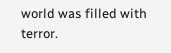world was filled with terror.